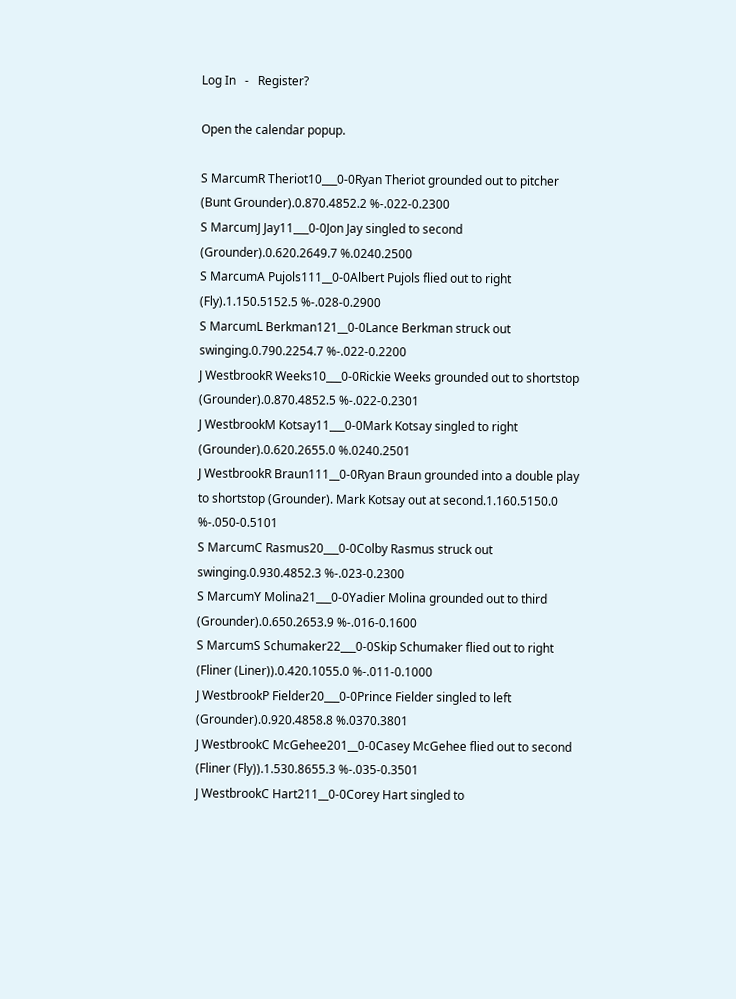Log In   -   Register?

Open the calendar popup.

S MarcumR Theriot10___0-0Ryan Theriot grounded out to pitcher (Bunt Grounder).0.870.4852.2 %-.022-0.2300
S MarcumJ Jay11___0-0Jon Jay singled to second (Grounder).0.620.2649.7 %.0240.2500
S MarcumA Pujols111__0-0Albert Pujols flied out to right (Fly).1.150.5152.5 %-.028-0.2900
S MarcumL Berkman121__0-0Lance Berkman struck out swinging.0.790.2254.7 %-.022-0.2200
J WestbrookR Weeks10___0-0Rickie Weeks grounded out to shortstop (Grounder).0.870.4852.5 %-.022-0.2301
J WestbrookM Kotsay11___0-0Mark Kotsay singled to right (Grounder).0.620.2655.0 %.0240.2501
J WestbrookR Braun111__0-0Ryan Braun grounded into a double play to shortstop (Grounder). Mark Kotsay out at second.1.160.5150.0 %-.050-0.5101
S MarcumC Rasmus20___0-0Colby Rasmus struck out swinging.0.930.4852.3 %-.023-0.2300
S MarcumY Molina21___0-0Yadier Molina grounded out to third (Grounder).0.650.2653.9 %-.016-0.1600
S MarcumS Schumaker22___0-0Skip Schumaker flied out to right (Fliner (Liner)).0.420.1055.0 %-.011-0.1000
J WestbrookP Fielder20___0-0Prince Fielder singled to left (Grounder).0.920.4858.8 %.0370.3801
J WestbrookC McGehee201__0-0Casey McGehee flied out to second (Fliner (Fly)).1.530.8655.3 %-.035-0.3501
J WestbrookC Hart211__0-0Corey Hart singled to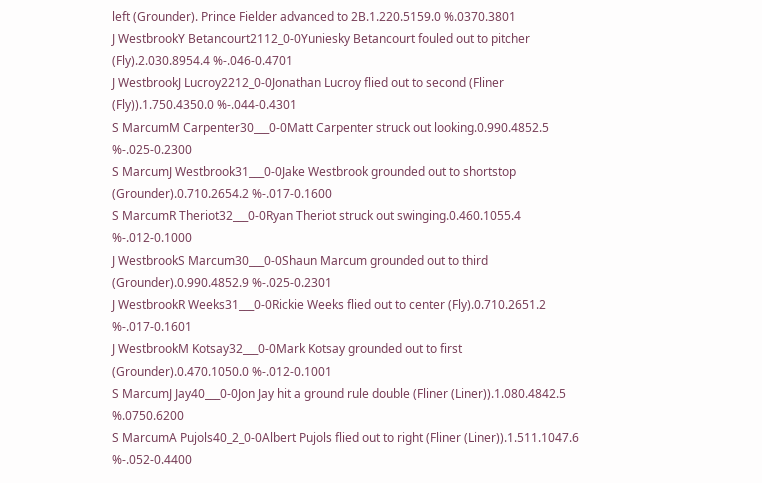left (Grounder). Prince Fielder advanced to 2B.1.220.5159.0 %.0370.3801
J WestbrookY Betancourt2112_0-0Yuniesky Betancourt fouled out to pitcher (Fly).2.030.8954.4 %-.046-0.4701
J WestbrookJ Lucroy2212_0-0Jonathan Lucroy flied out to second (Fliner (Fly)).1.750.4350.0 %-.044-0.4301
S MarcumM Carpenter30___0-0Matt Carpenter struck out looking.0.990.4852.5 %-.025-0.2300
S MarcumJ Westbrook31___0-0Jake Westbrook grounded out to shortstop (Grounder).0.710.2654.2 %-.017-0.1600
S MarcumR Theriot32___0-0Ryan Theriot struck out swinging.0.460.1055.4 %-.012-0.1000
J WestbrookS Marcum30___0-0Shaun Marcum grounded out to third (Grounder).0.990.4852.9 %-.025-0.2301
J WestbrookR Weeks31___0-0Rickie Weeks flied out to center (Fly).0.710.2651.2 %-.017-0.1601
J WestbrookM Kotsay32___0-0Mark Kotsay grounded out to first (Grounder).0.470.1050.0 %-.012-0.1001
S MarcumJ Jay40___0-0Jon Jay hit a ground rule double (Fliner (Liner)).1.080.4842.5 %.0750.6200
S MarcumA Pujols40_2_0-0Albert Pujols flied out to right (Fliner (Liner)).1.511.1047.6 %-.052-0.4400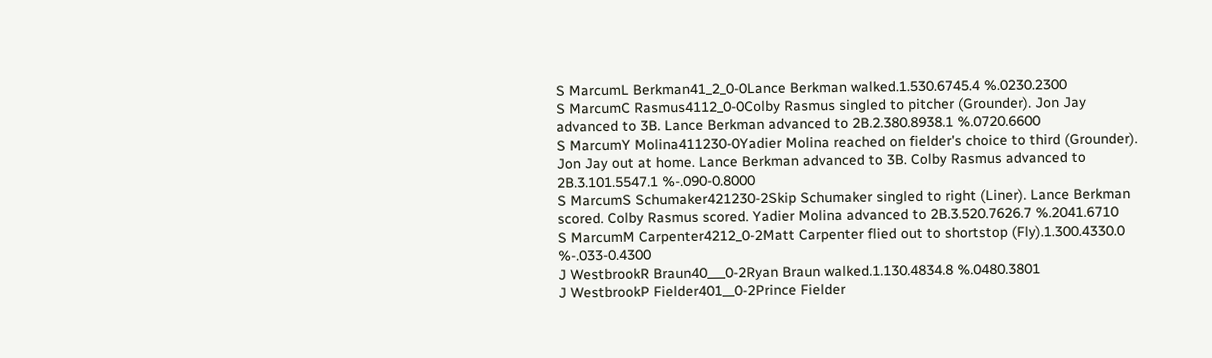S MarcumL Berkman41_2_0-0Lance Berkman walked.1.530.6745.4 %.0230.2300
S MarcumC Rasmus4112_0-0Colby Rasmus singled to pitcher (Grounder). Jon Jay advanced to 3B. Lance Berkman advanced to 2B.2.380.8938.1 %.0720.6600
S MarcumY Molina411230-0Yadier Molina reached on fielder's choice to third (Grounder). Jon Jay out at home. Lance Berkman advanced to 3B. Colby Rasmus advanced to 2B.3.101.5547.1 %-.090-0.8000
S MarcumS Schumaker421230-2Skip Schumaker singled to right (Liner). Lance Berkman scored. Colby Rasmus scored. Yadier Molina advanced to 2B.3.520.7626.7 %.2041.6710
S MarcumM Carpenter4212_0-2Matt Carpenter flied out to shortstop (Fly).1.300.4330.0 %-.033-0.4300
J WestbrookR Braun40___0-2Ryan Braun walked.1.130.4834.8 %.0480.3801
J WestbrookP Fielder401__0-2Prince Fielder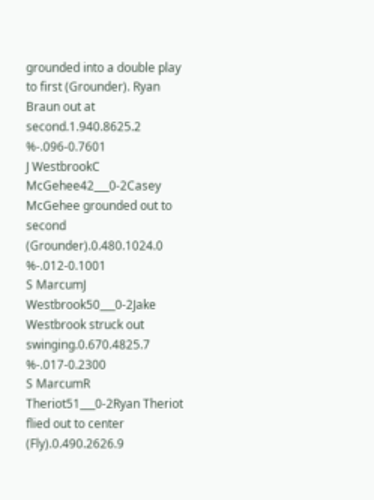grounded into a double play to first (Grounder). Ryan Braun out at second.1.940.8625.2 %-.096-0.7601
J WestbrookC McGehee42___0-2Casey McGehee grounded out to second (Grounder).0.480.1024.0 %-.012-0.1001
S MarcumJ Westbrook50___0-2Jake Westbrook struck out swinging.0.670.4825.7 %-.017-0.2300
S MarcumR Theriot51___0-2Ryan Theriot flied out to center (Fly).0.490.2626.9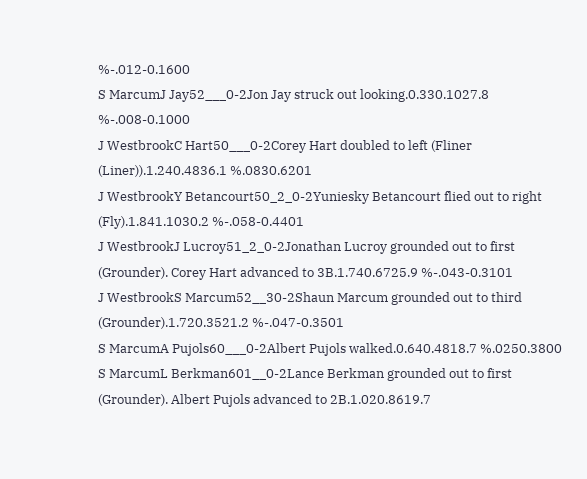%-.012-0.1600
S MarcumJ Jay52___0-2Jon Jay struck out looking.0.330.1027.8 %-.008-0.1000
J WestbrookC Hart50___0-2Corey Hart doubled to left (Fliner (Liner)).1.240.4836.1 %.0830.6201
J WestbrookY Betancourt50_2_0-2Yuniesky Betancourt flied out to right (Fly).1.841.1030.2 %-.058-0.4401
J WestbrookJ Lucroy51_2_0-2Jonathan Lucroy grounded out to first (Grounder). Corey Hart advanced to 3B.1.740.6725.9 %-.043-0.3101
J WestbrookS Marcum52__30-2Shaun Marcum grounded out to third (Grounder).1.720.3521.2 %-.047-0.3501
S MarcumA Pujols60___0-2Albert Pujols walked.0.640.4818.7 %.0250.3800
S MarcumL Berkman601__0-2Lance Berkman grounded out to first (Grounder). Albert Pujols advanced to 2B.1.020.8619.7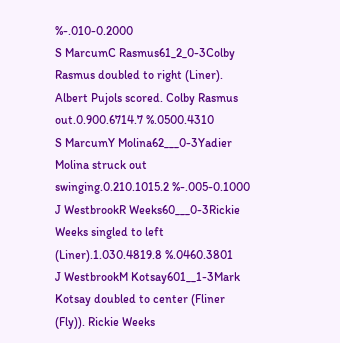%-.010-0.2000
S MarcumC Rasmus61_2_0-3Colby Rasmus doubled to right (Liner). Albert Pujols scored. Colby Rasmus out.0.900.6714.7 %.0500.4310
S MarcumY Molina62___0-3Yadier Molina struck out swinging.0.210.1015.2 %-.005-0.1000
J WestbrookR Weeks60___0-3Rickie Weeks singled to left (Liner).1.030.4819.8 %.0460.3801
J WestbrookM Kotsay601__1-3Mark Kotsay doubled to center (Fliner (Fly)). Rickie Weeks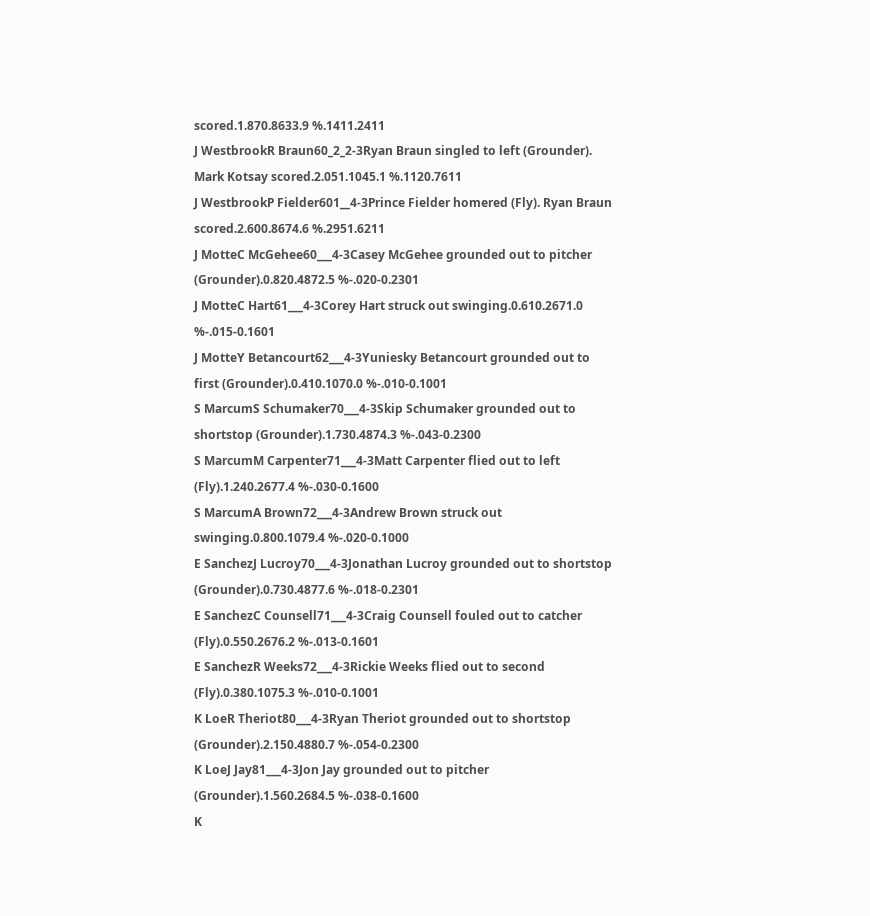scored.1.870.8633.9 %.1411.2411
J WestbrookR Braun60_2_2-3Ryan Braun singled to left (Grounder). Mark Kotsay scored.2.051.1045.1 %.1120.7611
J WestbrookP Fielder601__4-3Prince Fielder homered (Fly). Ryan Braun scored.2.600.8674.6 %.2951.6211
J MotteC McGehee60___4-3Casey McGehee grounded out to pitcher (Grounder).0.820.4872.5 %-.020-0.2301
J MotteC Hart61___4-3Corey Hart struck out swinging.0.610.2671.0 %-.015-0.1601
J MotteY Betancourt62___4-3Yuniesky Betancourt grounded out to first (Grounder).0.410.1070.0 %-.010-0.1001
S MarcumS Schumaker70___4-3Skip Schumaker grounded out to shortstop (Grounder).1.730.4874.3 %-.043-0.2300
S MarcumM Carpenter71___4-3Matt Carpenter flied out to left (Fly).1.240.2677.4 %-.030-0.1600
S MarcumA Brown72___4-3Andrew Brown struck out swinging.0.800.1079.4 %-.020-0.1000
E SanchezJ Lucroy70___4-3Jonathan Lucroy grounded out to shortstop (Grounder).0.730.4877.6 %-.018-0.2301
E SanchezC Counsell71___4-3Craig Counsell fouled out to catcher (Fly).0.550.2676.2 %-.013-0.1601
E SanchezR Weeks72___4-3Rickie Weeks flied out to second (Fly).0.380.1075.3 %-.010-0.1001
K LoeR Theriot80___4-3Ryan Theriot grounded out to shortstop (Grounder).2.150.4880.7 %-.054-0.2300
K LoeJ Jay81___4-3Jon Jay grounded out to pitcher (Grounder).1.560.2684.5 %-.038-0.1600
K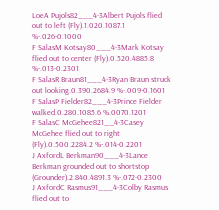LoeA Pujols82___4-3Albert Pujols flied out to left (Fly).1.020.1087.1 %-.026-0.1000
F SalasM Kotsay80___4-3Mark Kotsay flied out to center (Fly).0.520.4885.8 %-.013-0.2301
F SalasR Braun81___4-3Ryan Braun struck out looking.0.390.2684.9 %-.009-0.1601
F SalasP Fielder82___4-3Prince Fielder walked.0.280.1085.6 %.0070.1201
F SalasC McGehee821__4-3Casey McGehee flied out to right (Fly).0.500.2284.2 %-.014-0.2201
J AxfordL Berkman90___4-3Lance Berkman grounded out to shortstop (Grounder).2.840.4891.3 %-.072-0.2300
J AxfordC Rasmus91___4-3Colby Rasmus flied out to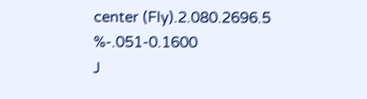center (Fly).2.080.2696.5 %-.051-0.1600
J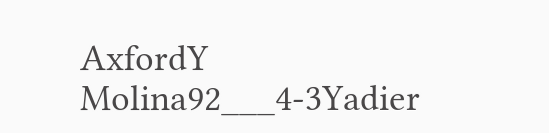AxfordY Molina92___4-3Yadier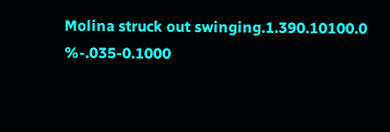Molina struck out swinging.1.390.10100.0 %-.035-0.1000